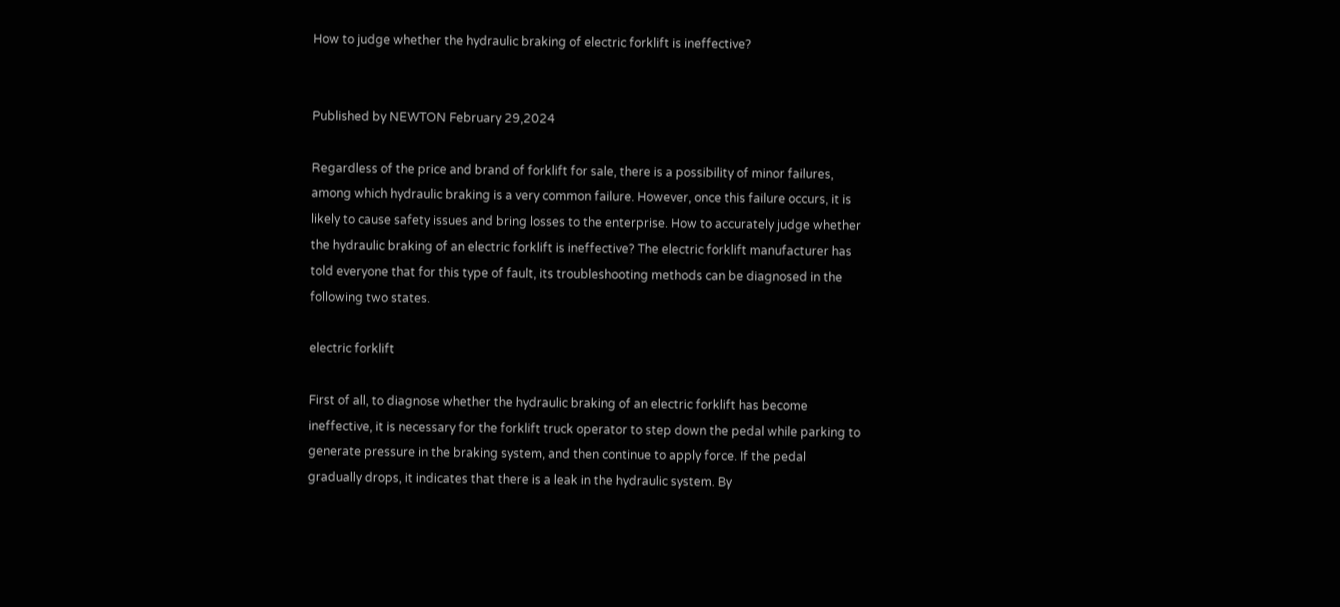How to judge whether the hydraulic braking of electric forklift is ineffective?


Published by NEWTON February 29,2024

Regardless of the price and brand of forklift for sale, there is a possibility of minor failures, among which hydraulic braking is a very common failure. However, once this failure occurs, it is likely to cause safety issues and bring losses to the enterprise. How to accurately judge whether the hydraulic braking of an electric forklift is ineffective? The electric forklift manufacturer has told everyone that for this type of fault, its troubleshooting methods can be diagnosed in the following two states.

electric forklift

First of all, to diagnose whether the hydraulic braking of an electric forklift has become ineffective, it is necessary for the forklift truck operator to step down the pedal while parking to generate pressure in the braking system, and then continue to apply force. If the pedal gradually drops, it indicates that there is a leak in the hydraulic system. By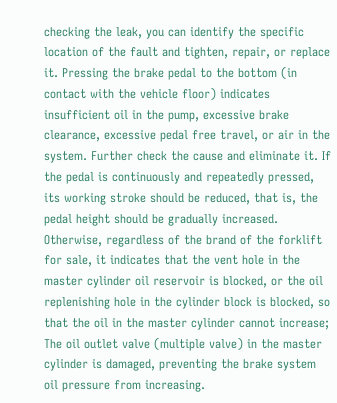checking the leak, you can identify the specific location of the fault and tighten, repair, or replace it. Pressing the brake pedal to the bottom (in contact with the vehicle floor) indicates insufficient oil in the pump, excessive brake clearance, excessive pedal free travel, or air in the system. Further check the cause and eliminate it. If the pedal is continuously and repeatedly pressed, its working stroke should be reduced, that is, the pedal height should be gradually increased. Otherwise, regardless of the brand of the forklift for sale, it indicates that the vent hole in the master cylinder oil reservoir is blocked, or the oil replenishing hole in the cylinder block is blocked, so that the oil in the master cylinder cannot increase; The oil outlet valve (multiple valve) in the master cylinder is damaged, preventing the brake system oil pressure from increasing.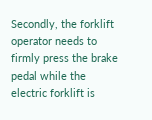Secondly, the forklift operator needs to firmly press the brake pedal while the electric forklift is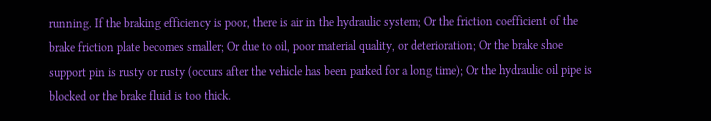running. If the braking efficiency is poor, there is air in the hydraulic system; Or the friction coefficient of the brake friction plate becomes smaller; Or due to oil, poor material quality, or deterioration; Or the brake shoe support pin is rusty or rusty (occurs after the vehicle has been parked for a long time); Or the hydraulic oil pipe is blocked or the brake fluid is too thick.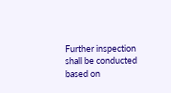Further inspection shall be conducted based on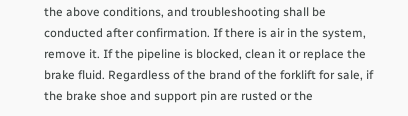the above conditions, and troubleshooting shall be conducted after confirmation. If there is air in the system, remove it. If the pipeline is blocked, clean it or replace the brake fluid. Regardless of the brand of the forklift for sale, if the brake shoe and support pin are rusted or the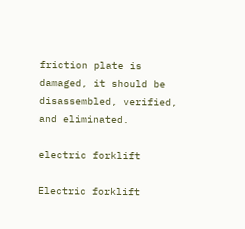friction plate is damaged, it should be disassembled, verified, and eliminated.

electric forklift

Electric forklift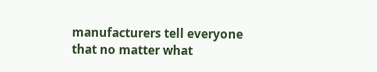manufacturers tell everyone that no matter what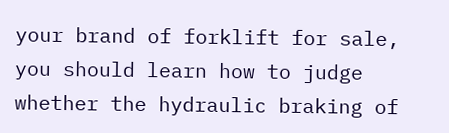your brand of forklift for sale, you should learn how to judge whether the hydraulic braking of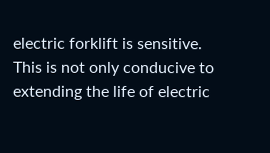electric forklift is sensitive. This is not only conducive to extending the life of electric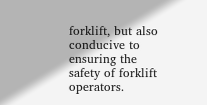forklift, but also conducive to ensuring the safety of forklift operators.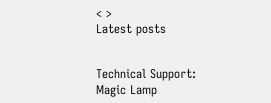< >
Latest posts


Technical Support: Magic Lamp